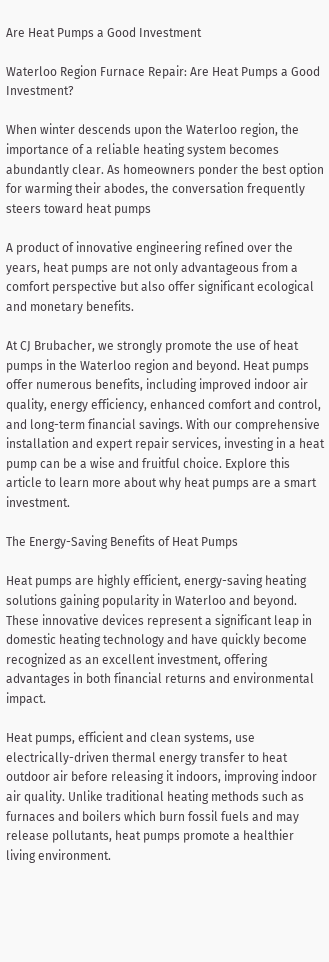Are Heat Pumps a Good Investment

Waterloo Region Furnace Repair: Are Heat Pumps a Good Investment?

When winter descends upon the Waterloo region, the importance of a reliable heating system becomes abundantly clear. As homeowners ponder the best option for warming their abodes, the conversation frequently steers toward heat pumps

A product of innovative engineering refined over the years, heat pumps are not only advantageous from a comfort perspective but also offer significant ecological and monetary benefits.

At CJ Brubacher, we strongly promote the use of heat pumps in the Waterloo region and beyond. Heat pumps offer numerous benefits, including improved indoor air quality, energy efficiency, enhanced comfort and control, and long-term financial savings. With our comprehensive installation and expert repair services, investing in a heat pump can be a wise and fruitful choice. Explore this article to learn more about why heat pumps are a smart investment.

The Energy-Saving Benefits of Heat Pumps

Heat pumps are highly efficient, energy-saving heating solutions gaining popularity in Waterloo and beyond. These innovative devices represent a significant leap in domestic heating technology and have quickly become recognized as an excellent investment, offering advantages in both financial returns and environmental impact.

Heat pumps, efficient and clean systems, use electrically-driven thermal energy transfer to heat outdoor air before releasing it indoors, improving indoor air quality. Unlike traditional heating methods such as furnaces and boilers which burn fossil fuels and may release pollutants, heat pumps promote a healthier living environment.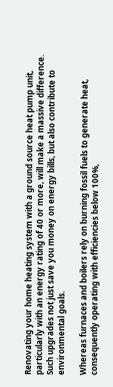Renovating your home heating system with a ground source heat pump unit, particularly with an energy rating of 40 or more, will make a massive difference. Such upgrades not just save you money on energy bills, but also contribute to environmental goals.

Whereas furnaces and boilers rely on burning fossil fuels to generate heat, consequently operating with efficiencies below 100%,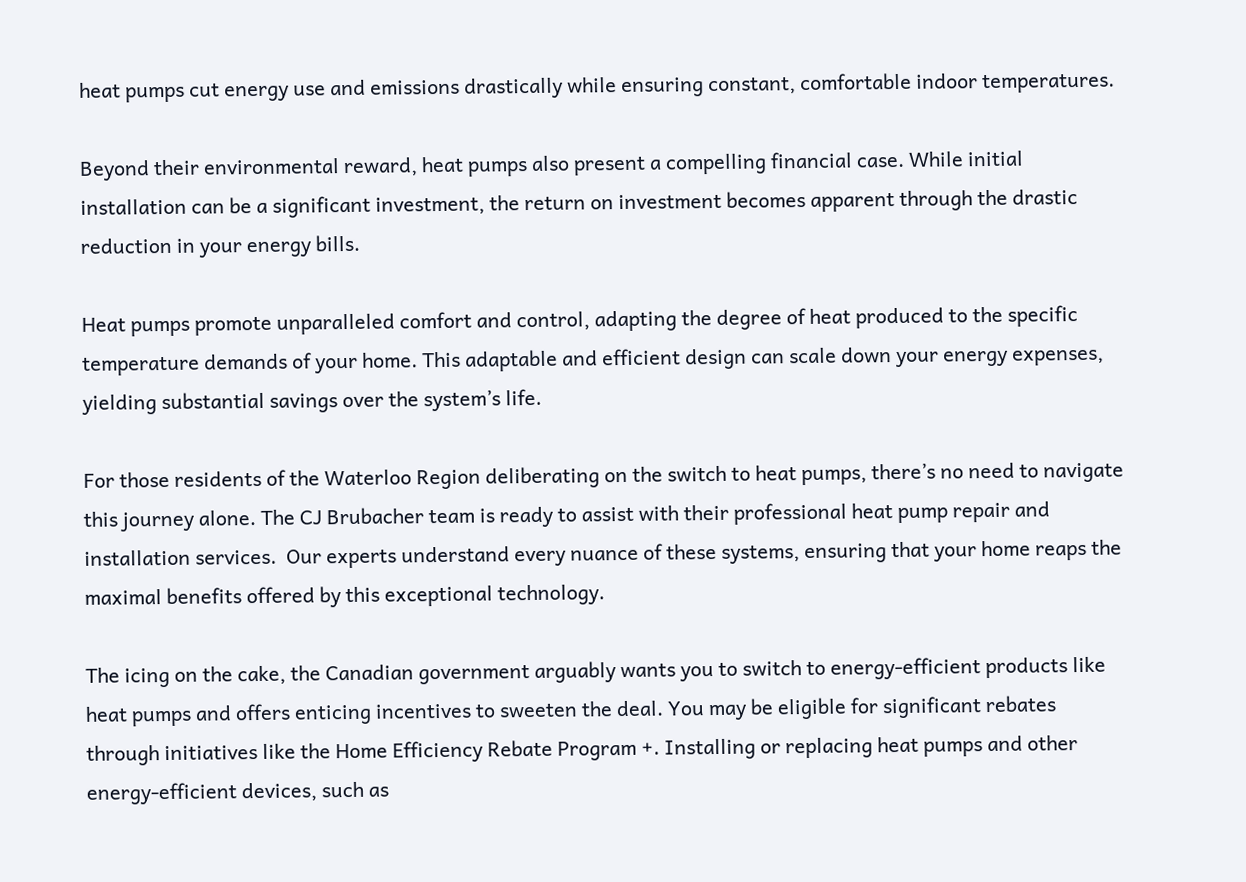heat pumps cut energy use and emissions drastically while ensuring constant, comfortable indoor temperatures.

Beyond their environmental reward, heat pumps also present a compelling financial case. While initial installation can be a significant investment, the return on investment becomes apparent through the drastic reduction in your energy bills.

Heat pumps promote unparalleled comfort and control, adapting the degree of heat produced to the specific temperature demands of your home. This adaptable and efficient design can scale down your energy expenses, yielding substantial savings over the system’s life.

For those residents of the Waterloo Region deliberating on the switch to heat pumps, there’s no need to navigate this journey alone. The CJ Brubacher team is ready to assist with their professional heat pump repair and installation services.  Our experts understand every nuance of these systems, ensuring that your home reaps the maximal benefits offered by this exceptional technology.

The icing on the cake, the Canadian government arguably wants you to switch to energy-efficient products like heat pumps and offers enticing incentives to sweeten the deal. You may be eligible for significant rebates through initiatives like the Home Efficiency Rebate Program +. Installing or replacing heat pumps and other energy-efficient devices, such as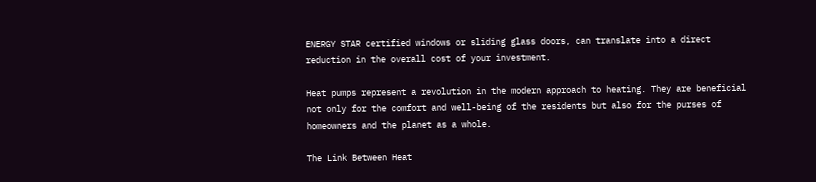ENERGY STAR certified windows or sliding glass doors, can translate into a direct reduction in the overall cost of your investment.

Heat pumps represent a revolution in the modern approach to heating. They are beneficial not only for the comfort and well-being of the residents but also for the purses of homeowners and the planet as a whole.

The Link Between Heat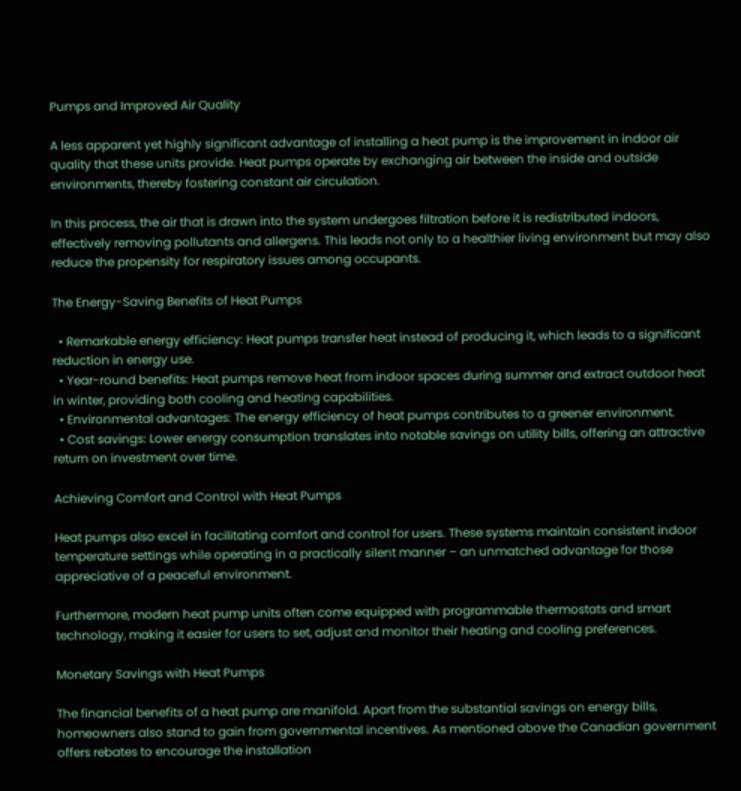Pumps and Improved Air Quality

A less apparent yet highly significant advantage of installing a heat pump is the improvement in indoor air quality that these units provide. Heat pumps operate by exchanging air between the inside and outside environments, thereby fostering constant air circulation.

In this process, the air that is drawn into the system undergoes filtration before it is redistributed indoors, effectively removing pollutants and allergens. This leads not only to a healthier living environment but may also reduce the propensity for respiratory issues among occupants.

The Energy-Saving Benefits of Heat Pumps

  • Remarkable energy efficiency: Heat pumps transfer heat instead of producing it, which leads to a significant reduction in energy use.
  • Year-round benefits: Heat pumps remove heat from indoor spaces during summer and extract outdoor heat in winter, providing both cooling and heating capabilities.
  • Environmental advantages: The energy efficiency of heat pumps contributes to a greener environment.
  • Cost savings: Lower energy consumption translates into notable savings on utility bills, offering an attractive return on investment over time.

Achieving Comfort and Control with Heat Pumps

Heat pumps also excel in facilitating comfort and control for users. These systems maintain consistent indoor temperature settings while operating in a practically silent manner – an unmatched advantage for those appreciative of a peaceful environment.

Furthermore, modern heat pump units often come equipped with programmable thermostats and smart technology, making it easier for users to set, adjust and monitor their heating and cooling preferences.

Monetary Savings with Heat Pumps

The financial benefits of a heat pump are manifold. Apart from the substantial savings on energy bills, homeowners also stand to gain from governmental incentives. As mentioned above the Canadian government offers rebates to encourage the installation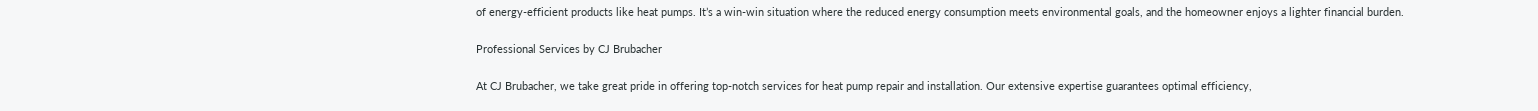of energy-efficient products like heat pumps. It’s a win-win situation where the reduced energy consumption meets environmental goals, and the homeowner enjoys a lighter financial burden.

Professional Services by CJ Brubacher

At CJ Brubacher, we take great pride in offering top-notch services for heat pump repair and installation. Our extensive expertise guarantees optimal efficiency,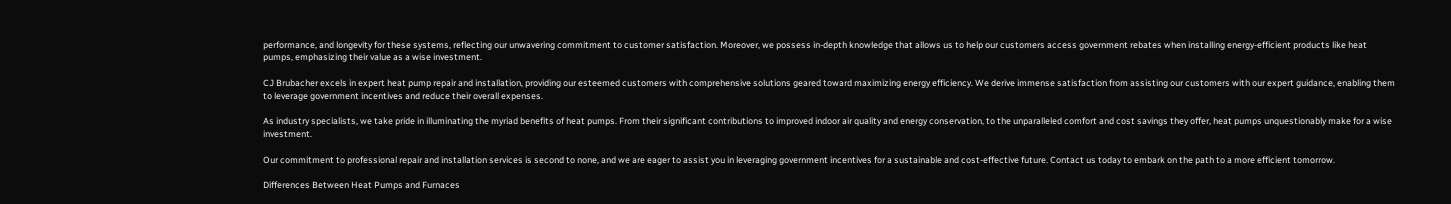performance, and longevity for these systems, reflecting our unwavering commitment to customer satisfaction. Moreover, we possess in-depth knowledge that allows us to help our customers access government rebates when installing energy-efficient products like heat pumps, emphasizing their value as a wise investment.

CJ Brubacher excels in expert heat pump repair and installation, providing our esteemed customers with comprehensive solutions geared toward maximizing energy efficiency. We derive immense satisfaction from assisting our customers with our expert guidance, enabling them to leverage government incentives and reduce their overall expenses.

As industry specialists, we take pride in illuminating the myriad benefits of heat pumps. From their significant contributions to improved indoor air quality and energy conservation, to the unparalleled comfort and cost savings they offer, heat pumps unquestionably make for a wise investment.

Our commitment to professional repair and installation services is second to none, and we are eager to assist you in leveraging government incentives for a sustainable and cost-effective future. Contact us today to embark on the path to a more efficient tomorrow.

Differences Between Heat Pumps and Furnaces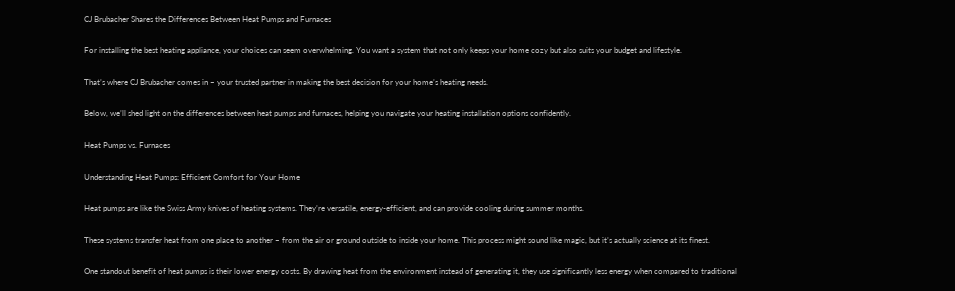CJ Brubacher Shares the Differences Between Heat Pumps and Furnaces

For installing the best heating appliance, your choices can seem overwhelming. You want a system that not only keeps your home cozy but also suits your budget and lifestyle.

That’s where CJ Brubacher comes in – your trusted partner in making the best decision for your home’s heating needs.

Below, we’ll shed light on the differences between heat pumps and furnaces, helping you navigate your heating installation options confidently.

Heat Pumps vs. Furnaces

Understanding Heat Pumps: Efficient Comfort for Your Home

Heat pumps are like the Swiss Army knives of heating systems. They’re versatile, energy-efficient, and can provide cooling during summer months.

These systems transfer heat from one place to another – from the air or ground outside to inside your home. This process might sound like magic, but it’s actually science at its finest.

One standout benefit of heat pumps is their lower energy costs. By drawing heat from the environment instead of generating it, they use significantly less energy when compared to traditional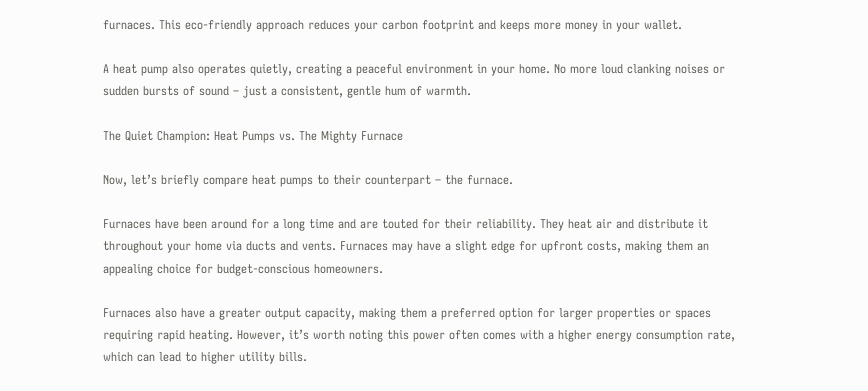furnaces. This eco-friendly approach reduces your carbon footprint and keeps more money in your wallet.

A heat pump also operates quietly, creating a peaceful environment in your home. No more loud clanking noises or sudden bursts of sound – just a consistent, gentle hum of warmth.

The Quiet Champion: Heat Pumps vs. The Mighty Furnace

Now, let’s briefly compare heat pumps to their counterpart – the furnace.

Furnaces have been around for a long time and are touted for their reliability. They heat air and distribute it throughout your home via ducts and vents. Furnaces may have a slight edge for upfront costs, making them an appealing choice for budget-conscious homeowners.

Furnaces also have a greater output capacity, making them a preferred option for larger properties or spaces requiring rapid heating. However, it’s worth noting this power often comes with a higher energy consumption rate, which can lead to higher utility bills.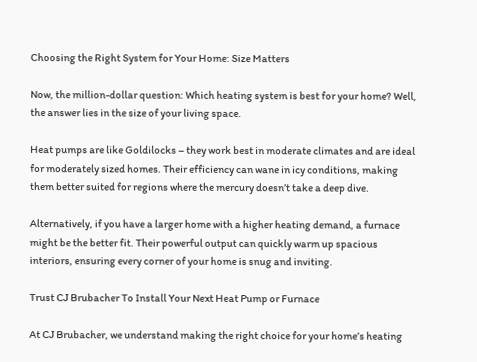Choosing the Right System for Your Home: Size Matters

Now, the million-dollar question: Which heating system is best for your home? Well, the answer lies in the size of your living space.

Heat pumps are like Goldilocks – they work best in moderate climates and are ideal for moderately sized homes. Their efficiency can wane in icy conditions, making them better suited for regions where the mercury doesn’t take a deep dive.

Alternatively, if you have a larger home with a higher heating demand, a furnace might be the better fit. Their powerful output can quickly warm up spacious interiors, ensuring every corner of your home is snug and inviting.

Trust CJ Brubacher To Install Your Next Heat Pump or Furnace

At CJ Brubacher, we understand making the right choice for your home’s heating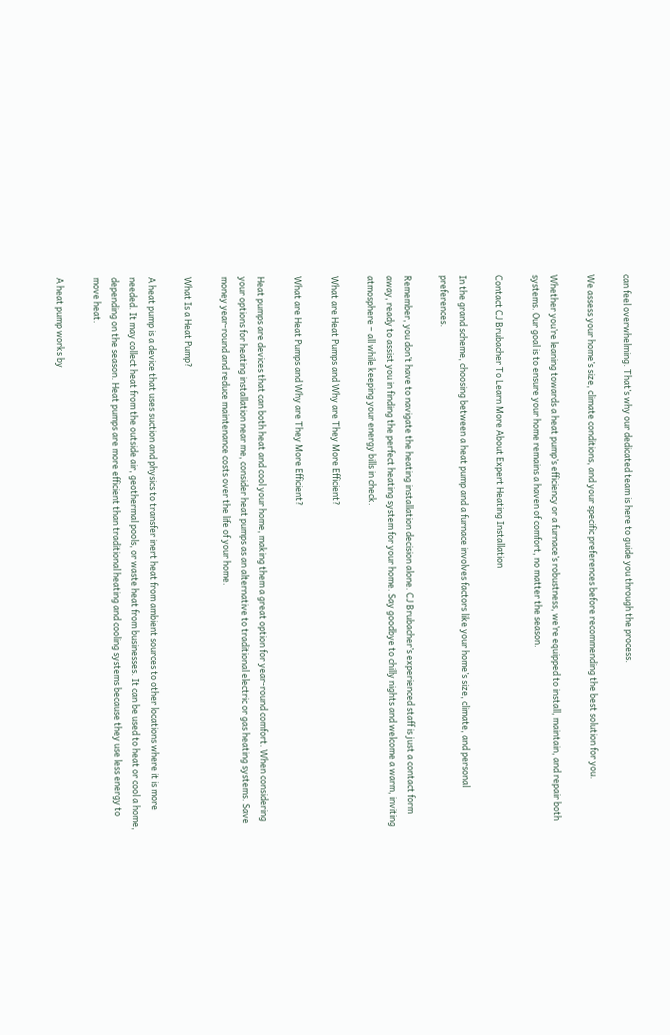can feel overwhelming. That’s why our dedicated team is here to guide you through the process.

We assess your home’s size, climate conditions, and your specific preferences before recommending the best solution for you.

Whether you’re leaning towards a heat pump’s efficiency or a furnace’s robustness, we’re equipped to install, maintain, and repair both systems. Our goal is to ensure your home remains a haven of comfort, no matter the season.

Contact CJ Brubacher To Learn More About Expert Heating Installation

In the grand scheme, choosing between a heat pump and a furnace involves factors like your home’s size, climate, and personal preferences.

Remember, you don’t have to navigate the heating installation decision alone. CJ Brubacher’s experienced staff is just a contact form away, ready to assist you in finding the perfect heating system for your home. Say goodbye to chilly nights and welcome a warm, inviting atmosphere – all while keeping your energy bills in check.

What are Heat Pumps and Why are They More Efficient?

What are Heat Pumps and Why are They More Efficient?

Heat pumps are devices that can both heat and cool your home, making them a great option for year-round comfort. When considering your options for heating installation near me, consider heat pumps as an alternative to traditional electric or gas heating systems. Save money year-round and reduce maintenance costs over the life of your home.

What Is a Heat Pump?

A heat pump is a device that uses suction and physics to transfer inert heat from ambient sources to other locations where it is more needed. It may collect heat from the outside air, geothermal pools, or waste heat from businesses. It can be used to heat or cool a home, depending on the season. Heat pumps are more efficient than traditional heating and cooling systems because they use less energy to move heat.

A heat pump works by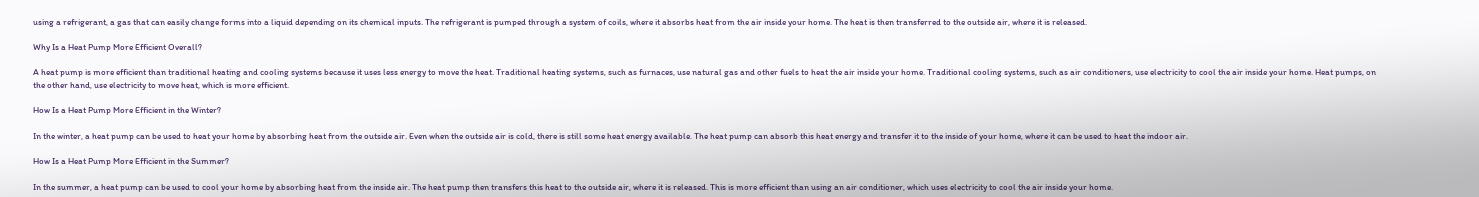using a refrigerant, a gas that can easily change forms into a liquid depending on its chemical inputs. The refrigerant is pumped through a system of coils, where it absorbs heat from the air inside your home. The heat is then transferred to the outside air, where it is released.

Why Is a Heat Pump More Efficient Overall?

A heat pump is more efficient than traditional heating and cooling systems because it uses less energy to move the heat. Traditional heating systems, such as furnaces, use natural gas and other fuels to heat the air inside your home. Traditional cooling systems, such as air conditioners, use electricity to cool the air inside your home. Heat pumps, on the other hand, use electricity to move heat, which is more efficient.

How Is a Heat Pump More Efficient in the Winter?

In the winter, a heat pump can be used to heat your home by absorbing heat from the outside air. Even when the outside air is cold, there is still some heat energy available. The heat pump can absorb this heat energy and transfer it to the inside of your home, where it can be used to heat the indoor air.

How Is a Heat Pump More Efficient in the Summer?

In the summer, a heat pump can be used to cool your home by absorbing heat from the inside air. The heat pump then transfers this heat to the outside air, where it is released. This is more efficient than using an air conditioner, which uses electricity to cool the air inside your home.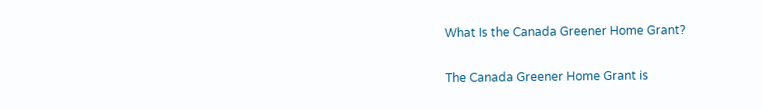What Is the Canada Greener Home Grant?

The Canada Greener Home Grant is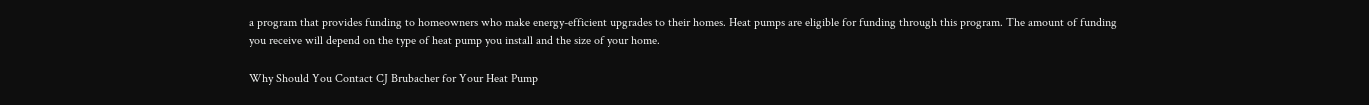a program that provides funding to homeowners who make energy-efficient upgrades to their homes. Heat pumps are eligible for funding through this program. The amount of funding you receive will depend on the type of heat pump you install and the size of your home.

Why Should You Contact CJ Brubacher for Your Heat Pump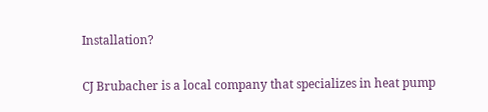Installation?

CJ Brubacher is a local company that specializes in heat pump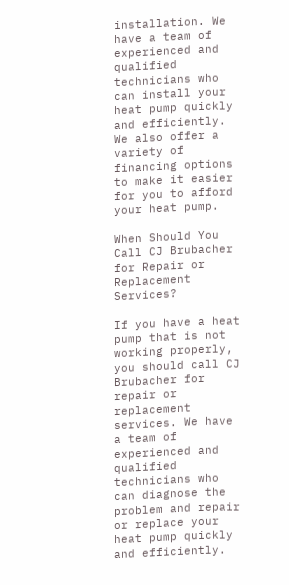installation. We have a team of experienced and qualified technicians who can install your heat pump quickly and efficiently. We also offer a variety of financing options to make it easier for you to afford your heat pump.

When Should You Call CJ Brubacher for Repair or Replacement Services?

If you have a heat pump that is not working properly, you should call CJ Brubacher for repair or replacement services. We have a team of experienced and qualified technicians who can diagnose the problem and repair or replace your heat pump quickly and efficiently.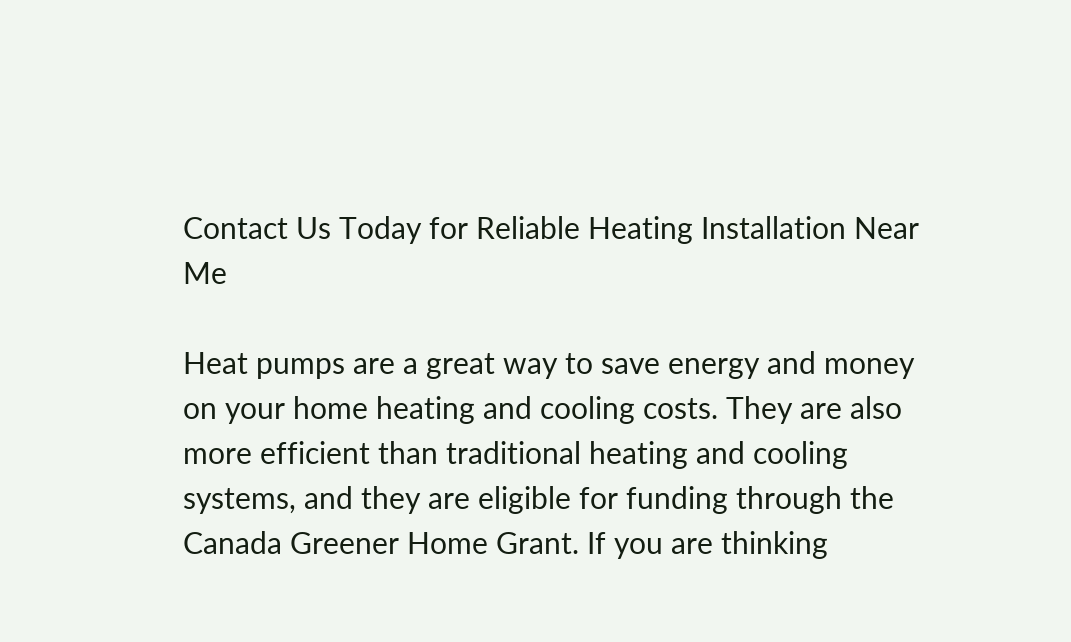Contact Us Today for Reliable Heating Installation Near Me

Heat pumps are a great way to save energy and money on your home heating and cooling costs. They are also more efficient than traditional heating and cooling systems, and they are eligible for funding through the Canada Greener Home Grant. If you are thinking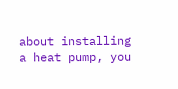about installing a heat pump, you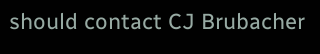should contact CJ Brubacher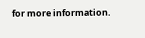for more information.